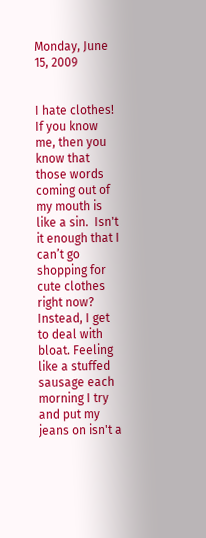Monday, June 15, 2009


I hate clothes! If you know me, then you know that those words coming out of my mouth is like a sin.  Isn't it enough that I can’t go shopping for cute clothes right now? Instead, I get to deal with bloat. Feeling like a stuffed sausage each morning I try and put my jeans on isn't a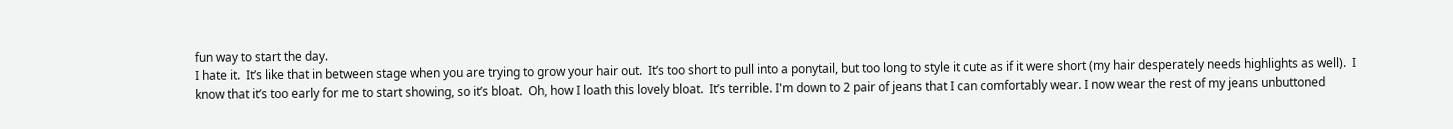fun way to start the day.
I hate it.  It’s like that in between stage when you are trying to grow your hair out.  It’s too short to pull into a ponytail, but too long to style it cute as if it were short (my hair desperately needs highlights as well).  I know that it’s too early for me to start showing, so it’s bloat.  Oh, how I loath this lovely bloat.  It’s terrible. I'm down to 2 pair of jeans that I can comfortably wear. I now wear the rest of my jeans unbuttoned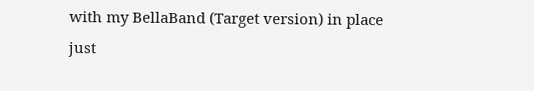with my BellaBand (Target version) in place just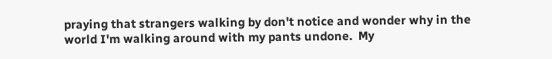praying that strangers walking by don't notice and wonder why in the world I'm walking around with my pants undone.  My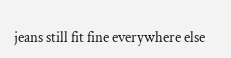jeans still fit fine everywhere else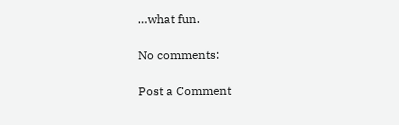…what fun.

No comments:

Post a Comment